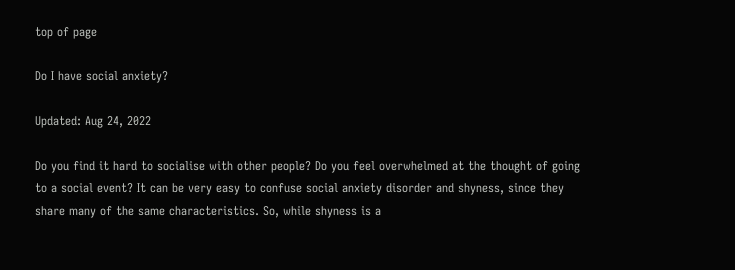top of page

Do I have social anxiety?

Updated: Aug 24, 2022

Do you find it hard to socialise with other people? Do you feel overwhelmed at the thought of going to a social event? It can be very easy to confuse social anxiety disorder and shyness, since they share many of the same characteristics. So, while shyness is a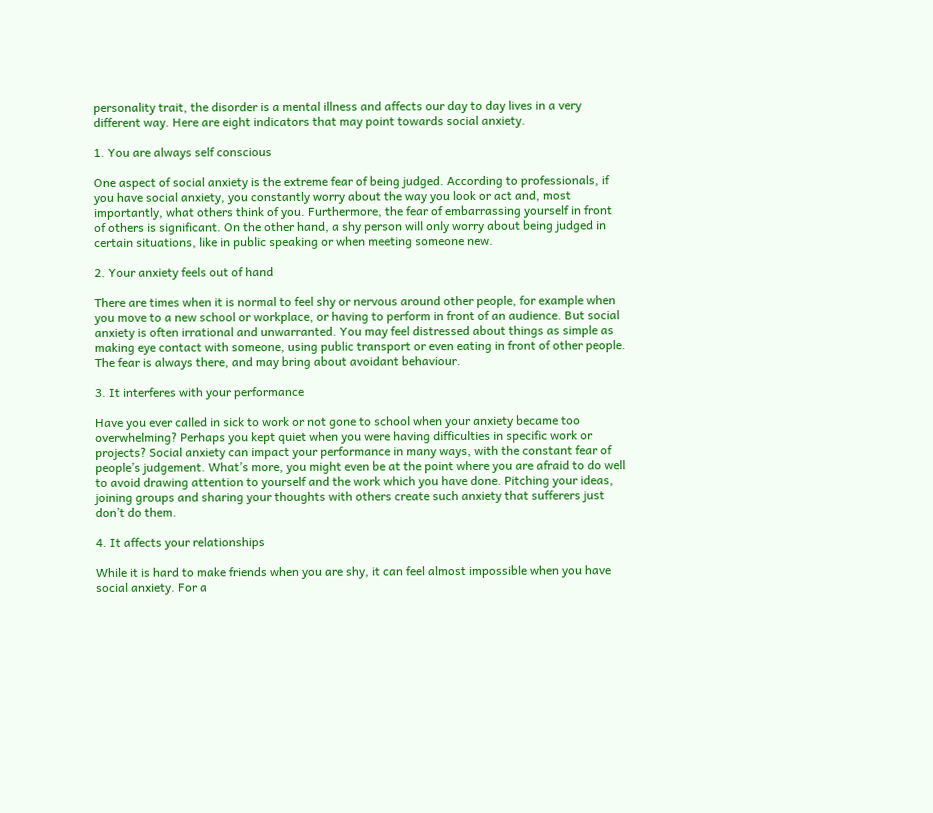personality trait, the disorder is a mental illness and affects our day to day lives in a very different way. Here are eight indicators that may point towards social anxiety.

1. You are always self conscious

One aspect of social anxiety is the extreme fear of being judged. According to professionals, if you have social anxiety, you constantly worry about the way you look or act and, most importantly, what others think of you. Furthermore, the fear of embarrassing yourself in front of others is significant. On the other hand, a shy person will only worry about being judged in certain situations, like in public speaking or when meeting someone new.

2. Your anxiety feels out of hand

There are times when it is normal to feel shy or nervous around other people, for example when you move to a new school or workplace, or having to perform in front of an audience. But social anxiety is often irrational and unwarranted. You may feel distressed about things as simple as making eye contact with someone, using public transport or even eating in front of other people. The fear is always there, and may bring about avoidant behaviour.

3. It interferes with your performance

Have you ever called in sick to work or not gone to school when your anxiety became too overwhelming? Perhaps you kept quiet when you were having difficulties in specific work or projects? Social anxiety can impact your performance in many ways, with the constant fear of people’s judgement. What’s more, you might even be at the point where you are afraid to do well to avoid drawing attention to yourself and the work which you have done. Pitching your ideas, joining groups and sharing your thoughts with others create such anxiety that sufferers just don’t do them.

4. It affects your relationships

While it is hard to make friends when you are shy, it can feel almost impossible when you have social anxiety. For a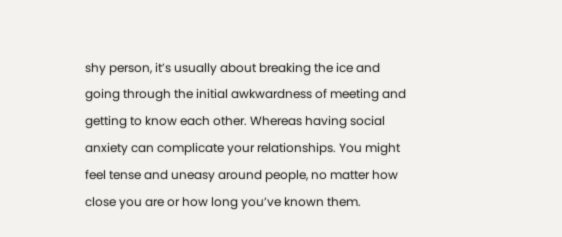shy person, it’s usually about breaking the ice and going through the initial awkwardness of meeting and getting to know each other. Whereas having social anxiety can complicate your relationships. You might feel tense and uneasy around people, no matter how close you are or how long you’ve known them.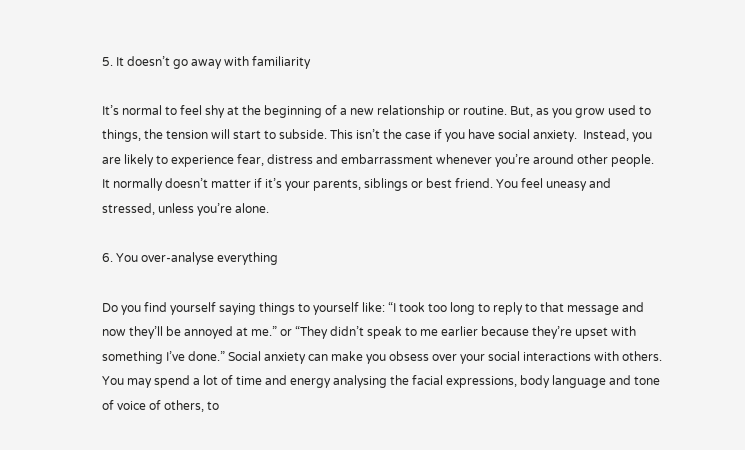5. It doesn’t go away with familiarity

It’s normal to feel shy at the beginning of a new relationship or routine. But, as you grow used to things, the tension will start to subside. This isn’t the case if you have social anxiety.  Instead, you are likely to experience fear, distress and embarrassment whenever you’re around other people. It normally doesn’t matter if it’s your parents, siblings or best friend. You feel uneasy and stressed, unless you’re alone.

6. You over-analyse everything

Do you find yourself saying things to yourself like: “I took too long to reply to that message and now they’ll be annoyed at me.” or “They didn’t speak to me earlier because they’re upset with something I’ve done.” Social anxiety can make you obsess over your social interactions with others. You may spend a lot of time and energy analysing the facial expressions, body language and tone of voice of others, to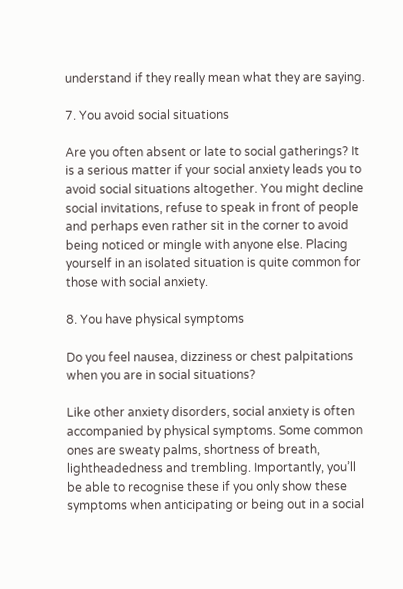understand if they really mean what they are saying.

7. You avoid social situations

Are you often absent or late to social gatherings? It is a serious matter if your social anxiety leads you to avoid social situations altogether. You might decline social invitations, refuse to speak in front of people and perhaps even rather sit in the corner to avoid being noticed or mingle with anyone else. Placing yourself in an isolated situation is quite common for those with social anxiety.

8. You have physical symptoms

Do you feel nausea, dizziness or chest palpitations when you are in social situations?

Like other anxiety disorders, social anxiety is often accompanied by physical symptoms. Some common ones are sweaty palms, shortness of breath, lightheadedness and trembling. Importantly, you’ll be able to recognise these if you only show these symptoms when anticipating or being out in a social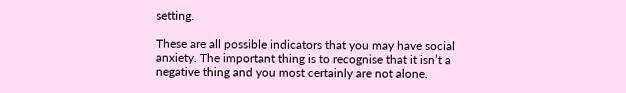setting.

These are all possible indicators that you may have social anxiety. The important thing is to recognise that it isn’t a negative thing and you most certainly are not alone.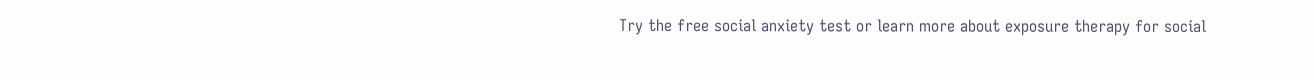Try the free social anxiety test or learn more about exposure therapy for social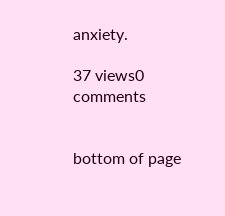anxiety.

37 views0 comments


bottom of page